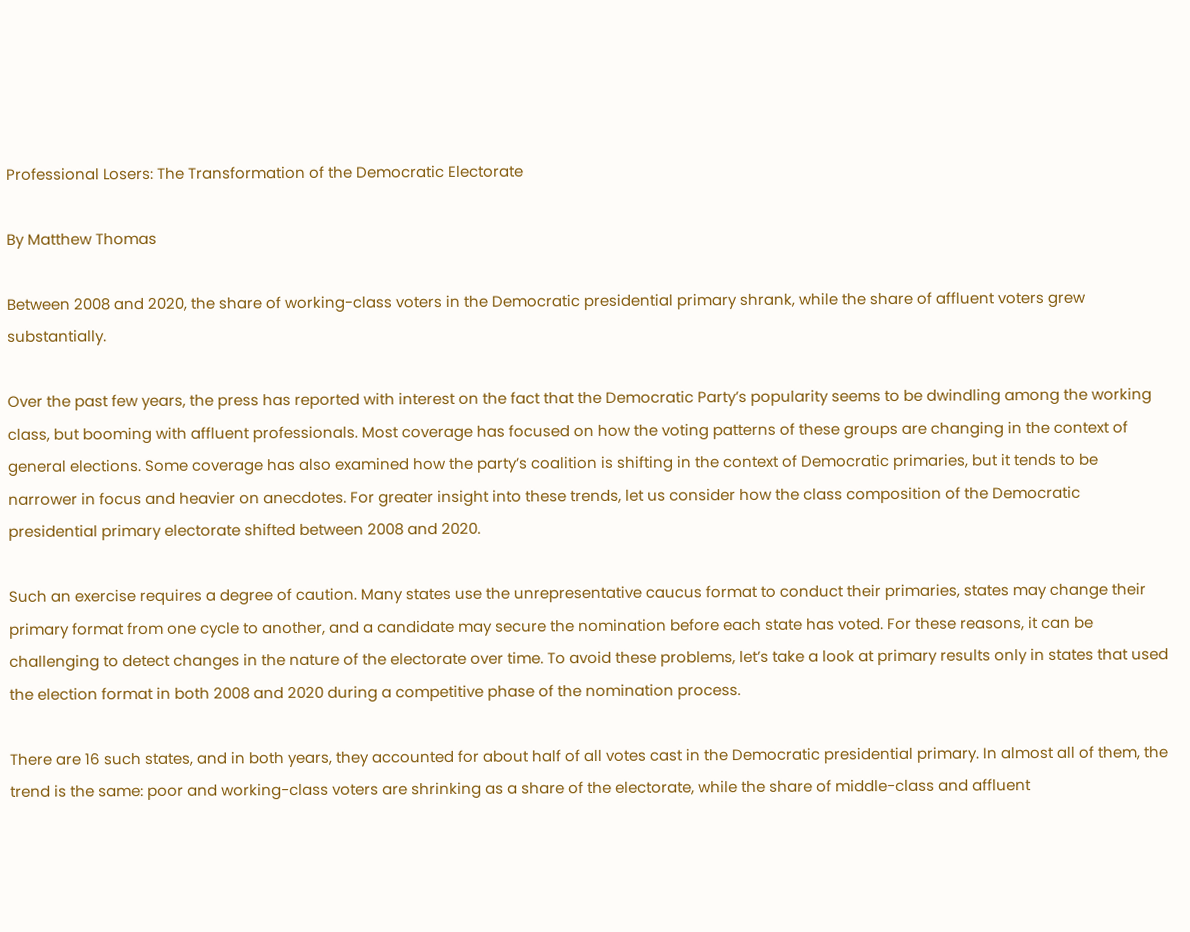Professional Losers: The Transformation of the Democratic Electorate

By Matthew Thomas

Between 2008 and 2020, the share of working-class voters in the Democratic presidential primary shrank, while the share of affluent voters grew substantially.

Over the past few years, the press has reported with interest on the fact that the Democratic Party’s popularity seems to be dwindling among the working class, but booming with affluent professionals. Most coverage has focused on how the voting patterns of these groups are changing in the context of general elections. Some coverage has also examined how the party’s coalition is shifting in the context of Democratic primaries, but it tends to be narrower in focus and heavier on anecdotes. For greater insight into these trends, let us consider how the class composition of the Democratic presidential primary electorate shifted between 2008 and 2020.

Such an exercise requires a degree of caution. Many states use the unrepresentative caucus format to conduct their primaries, states may change their primary format from one cycle to another, and a candidate may secure the nomination before each state has voted. For these reasons, it can be challenging to detect changes in the nature of the electorate over time. To avoid these problems, let’s take a look at primary results only in states that used the election format in both 2008 and 2020 during a competitive phase of the nomination process.

There are 16 such states, and in both years, they accounted for about half of all votes cast in the Democratic presidential primary. In almost all of them, the trend is the same: poor and working-class voters are shrinking as a share of the electorate, while the share of middle-class and affluent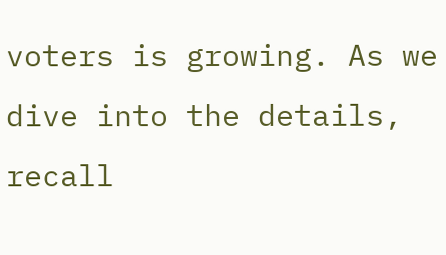voters is growing. As we dive into the details, recall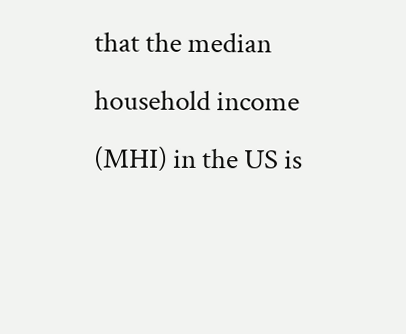that the median household income (MHI) in the US is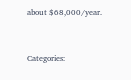about $68,000/year.


Categories: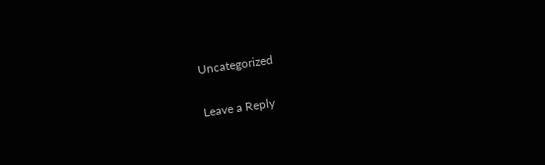Uncategorized

Leave a Reply